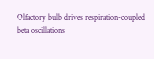Olfactory bulb drives respiration-coupled beta oscillations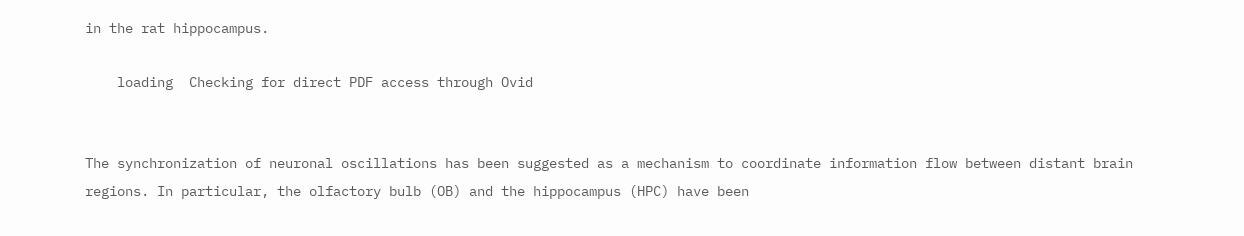in the rat hippocampus.

    loading  Checking for direct PDF access through Ovid


The synchronization of neuronal oscillations has been suggested as a mechanism to coordinate information flow between distant brain regions. In particular, the olfactory bulb (OB) and the hippocampus (HPC) have been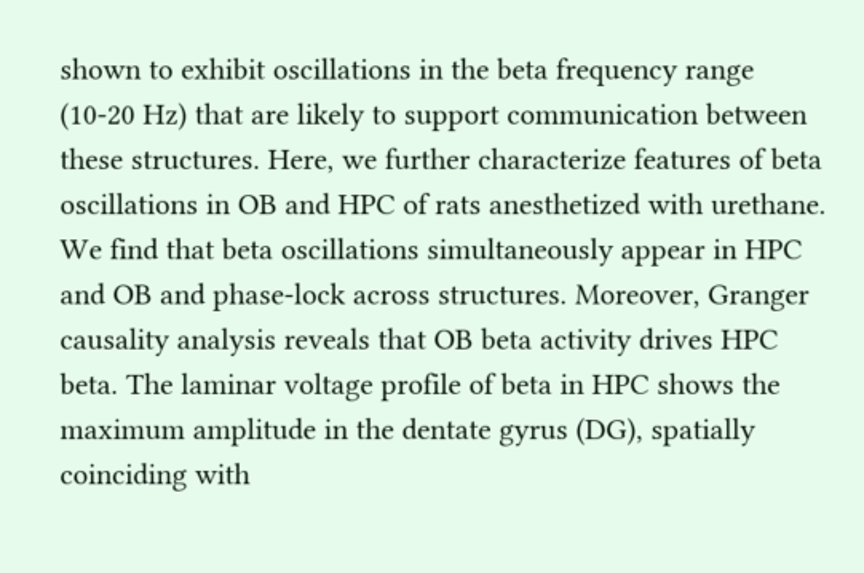shown to exhibit oscillations in the beta frequency range (10-20 Hz) that are likely to support communication between these structures. Here, we further characterize features of beta oscillations in OB and HPC of rats anesthetized with urethane. We find that beta oscillations simultaneously appear in HPC and OB and phase-lock across structures. Moreover, Granger causality analysis reveals that OB beta activity drives HPC beta. The laminar voltage profile of beta in HPC shows the maximum amplitude in the dentate gyrus (DG), spatially coinciding with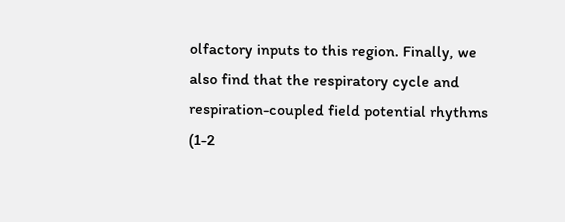olfactory inputs to this region. Finally, we also find that the respiratory cycle and respiration-coupled field potential rhythms (1-2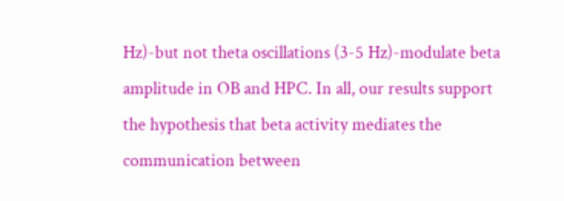Hz)-but not theta oscillations (3-5 Hz)-modulate beta amplitude in OB and HPC. In all, our results support the hypothesis that beta activity mediates the communication between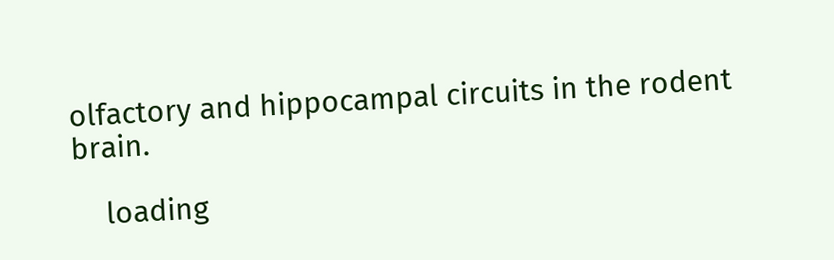olfactory and hippocampal circuits in the rodent brain.

    loading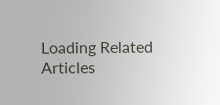Loading Related Articles